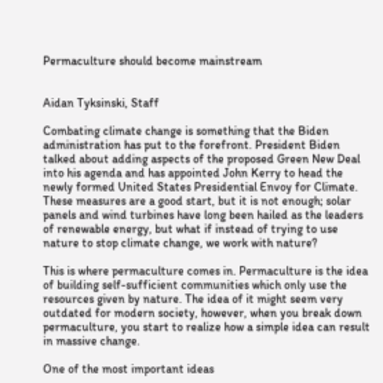Permaculture should become mainstream


Aidan Tyksinski, Staff

Combating climate change is something that the Biden administration has put to the forefront. President Biden talked about adding aspects of the proposed Green New Deal into his agenda and has appointed John Kerry to head the newly formed United States Presidential Envoy for Climate. These measures are a good start, but it is not enough; solar panels and wind turbines have long been hailed as the leaders of renewable energy, but what if instead of trying to use nature to stop climate change, we work with nature?

This is where permaculture comes in. Permaculture is the idea of building self-sufficient communities which only use the resources given by nature. The idea of it might seem very outdated for modern society, however, when you break down permaculture, you start to realize how a simple idea can result in massive change.

One of the most important ideas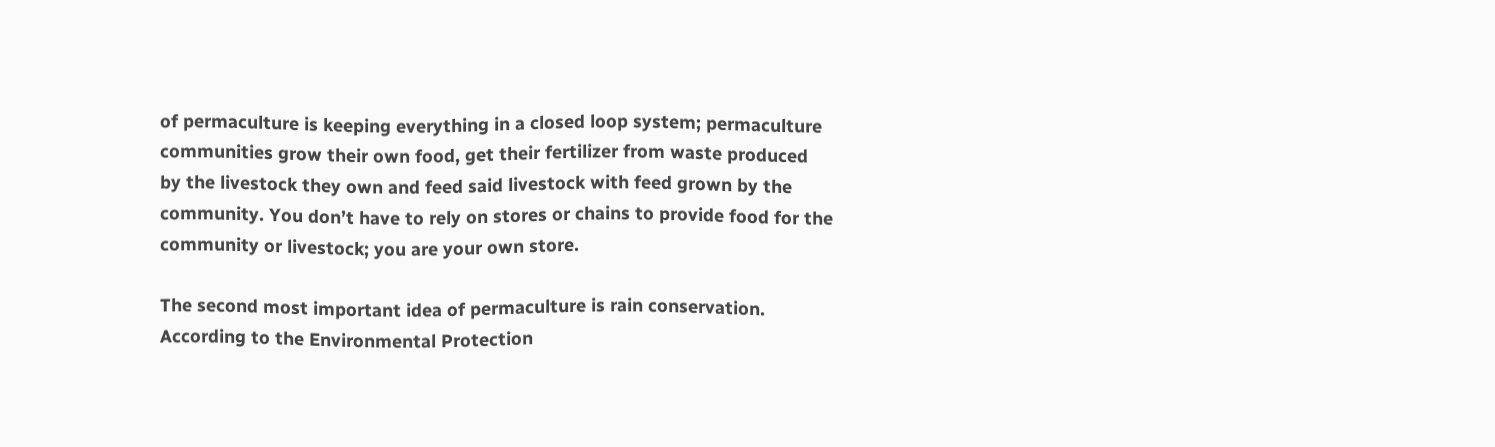of permaculture is keeping everything in a closed loop system; permaculture communities grow their own food, get their fertilizer from waste produced by the livestock they own and feed said livestock with feed grown by the community. You don’t have to rely on stores or chains to provide food for the community or livestock; you are your own store.

The second most important idea of permaculture is rain conservation. According to the Environmental Protection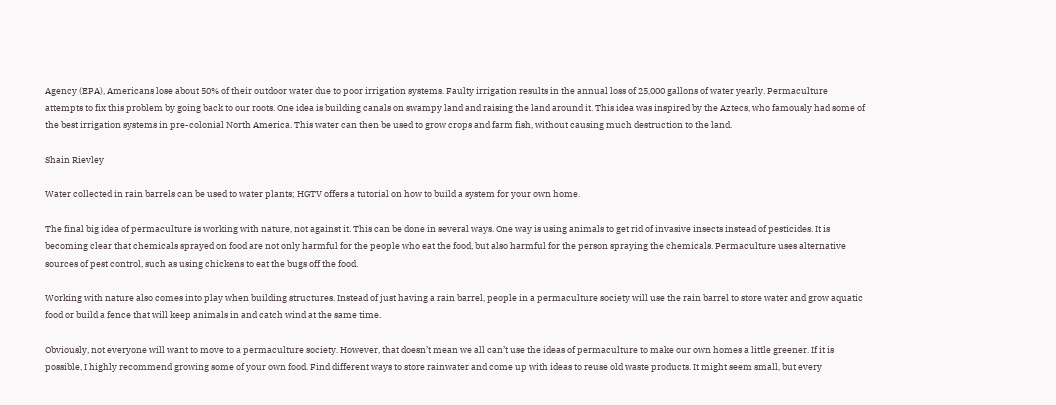Agency (EPA), Americans lose about 50% of their outdoor water due to poor irrigation systems. Faulty irrigation results in the annual loss of 25,000 gallons of water yearly. Permaculture attempts to fix this problem by going back to our roots. One idea is building canals on swampy land and raising the land around it. This idea was inspired by the Aztecs, who famously had some of the best irrigation systems in pre-colonial North America. This water can then be used to grow crops and farm fish, without causing much destruction to the land.

Shain Rievley

Water collected in rain barrels can be used to water plants; HGTV offers a tutorial on how to build a system for your own home.

The final big idea of permaculture is working with nature, not against it. This can be done in several ways. One way is using animals to get rid of invasive insects instead of pesticides. It is becoming clear that chemicals sprayed on food are not only harmful for the people who eat the food, but also harmful for the person spraying the chemicals. Permaculture uses alternative sources of pest control, such as using chickens to eat the bugs off the food.

Working with nature also comes into play when building structures. Instead of just having a rain barrel, people in a permaculture society will use the rain barrel to store water and grow aquatic food or build a fence that will keep animals in and catch wind at the same time.

Obviously, not everyone will want to move to a permaculture society. However, that doesn’t mean we all can’t use the ideas of permaculture to make our own homes a little greener. If it is possible, I highly recommend growing some of your own food. Find different ways to store rainwater and come up with ideas to reuse old waste products. It might seem small, but every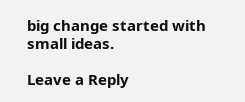big change started with small ideas.

Leave a Reply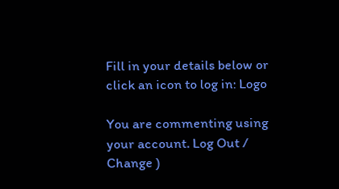Fill in your details below or click an icon to log in: Logo

You are commenting using your account. Log Out /  Change )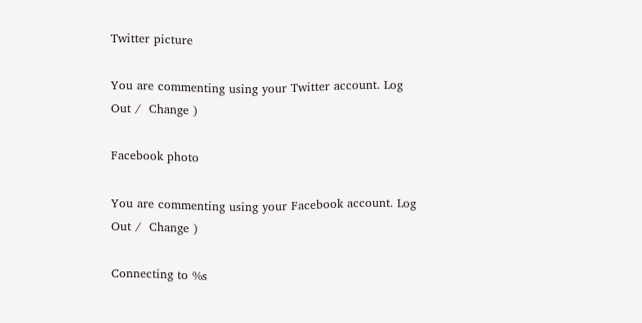Twitter picture

You are commenting using your Twitter account. Log Out /  Change )

Facebook photo

You are commenting using your Facebook account. Log Out /  Change )

Connecting to %s